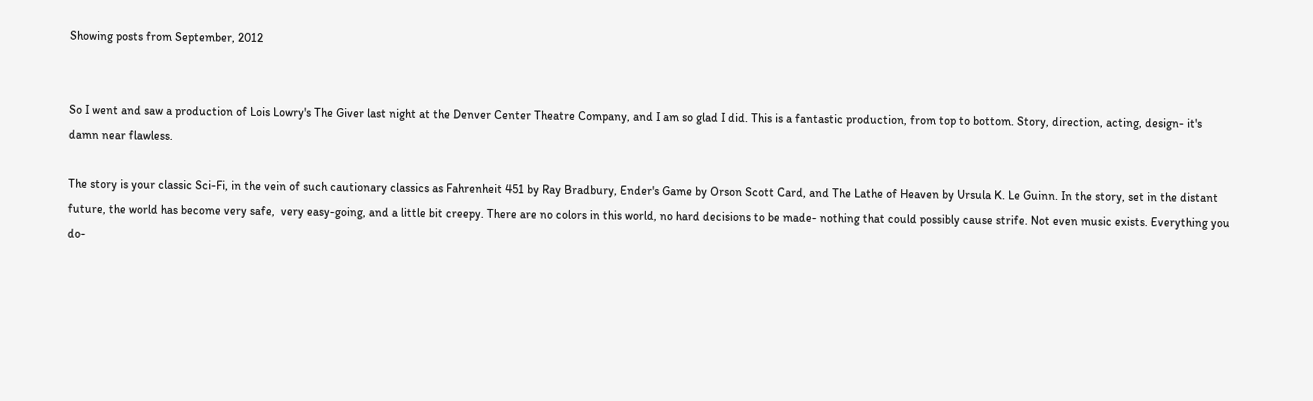Showing posts from September, 2012


So I went and saw a production of Lois Lowry's The Giver last night at the Denver Center Theatre Company, and I am so glad I did. This is a fantastic production, from top to bottom. Story, direction, acting, design- it's damn near flawless.

The story is your classic Sci-Fi, in the vein of such cautionary classics as Fahrenheit 451 by Ray Bradbury, Ender's Game by Orson Scott Card, and The Lathe of Heaven by Ursula K. Le Guinn. In the story, set in the distant future, the world has become very safe,  very easy-going, and a little bit creepy. There are no colors in this world, no hard decisions to be made- nothing that could possibly cause strife. Not even music exists. Everything you do-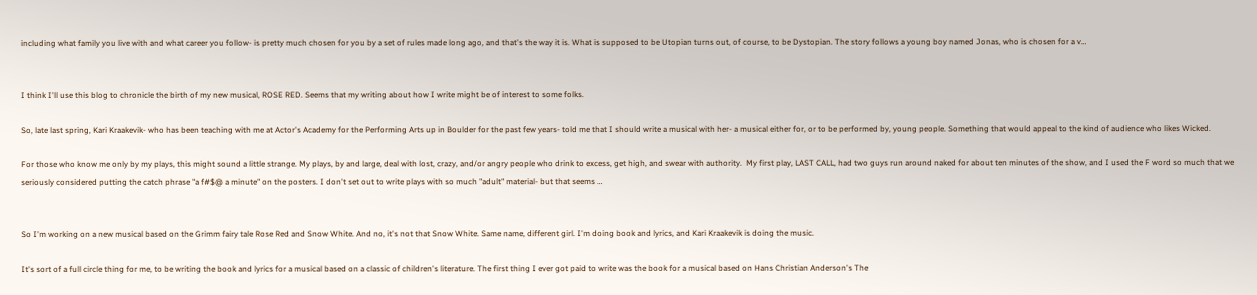including what family you live with and what career you follow- is pretty much chosen for you by a set of rules made long ago, and that's the way it is. What is supposed to be Utopian turns out, of course, to be Dystopian. The story follows a young boy named Jonas, who is chosen for a v…


I think I'll use this blog to chronicle the birth of my new musical, ROSE RED. Seems that my writing about how I write might be of interest to some folks.

So, late last spring, Kari Kraakevik- who has been teaching with me at Actor's Academy for the Performing Arts up in Boulder for the past few years- told me that I should write a musical with her- a musical either for, or to be performed by, young people. Something that would appeal to the kind of audience who likes Wicked.

For those who know me only by my plays, this might sound a little strange. My plays, by and large, deal with lost, crazy, and/or angry people who drink to excess, get high, and swear with authority.  My first play, LAST CALL, had two guys run around naked for about ten minutes of the show, and I used the F word so much that we seriously considered putting the catch phrase "a f#$@ a minute" on the posters. I don't set out to write plays with so much "adult" material- but that seems …


So I'm working on a new musical based on the Grimm fairy tale Rose Red and Snow White. And no, it's not that Snow White. Same name, different girl. I'm doing book and lyrics, and Kari Kraakevik is doing the music.

It's sort of a full circle thing for me, to be writing the book and lyrics for a musical based on a classic of children's literature. The first thing I ever got paid to write was the book for a musical based on Hans Christian Anderson's The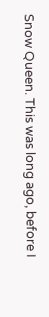Snow Queen. This was long ago, before I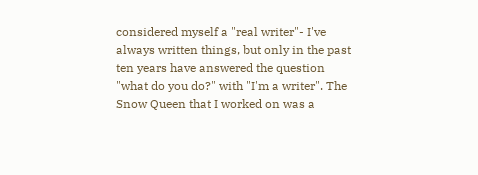considered myself a "real writer"- I've always written things, but only in the past ten years have answered the question "what do you do?" with "I'm a writer". The Snow Queen that I worked on was a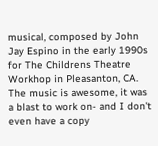musical, composed by John Jay Espino in the early 1990s for The Childrens Theatre Workhop in Pleasanton, CA. The music is awesome, it was a blast to work on- and I don't even have a copy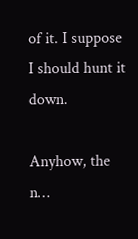of it. I suppose I should hunt it down.

Anyhow, the n…